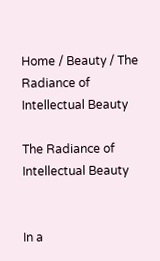Home / Beauty / The Radiance of Intellectual Beauty

The Radiance of Intellectual Beauty


In a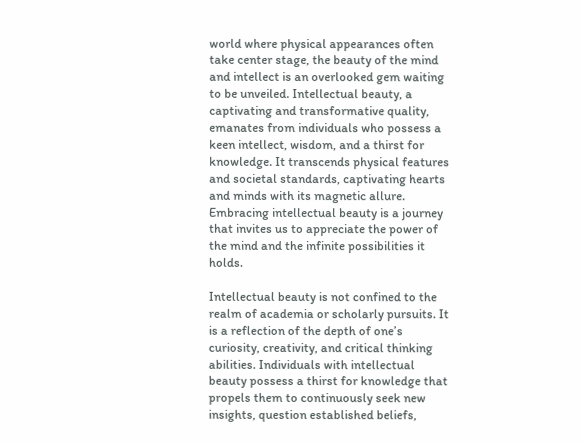world where physical appearances often take center stage, the beauty of the mind and intellect is an overlooked gem waiting to be unveiled. Intellectual beauty, a captivating and transformative quality, emanates from individuals who possess a keen intellect, wisdom, and a thirst for knowledge. It transcends physical features and societal standards, captivating hearts and minds with its magnetic allure. Embracing intellectual beauty is a journey that invites us to appreciate the power of the mind and the infinite possibilities it holds.

Intellectual beauty is not confined to the realm of academia or scholarly pursuits. It is a reflection of the depth of one’s curiosity, creativity, and critical thinking abilities. Individuals with intellectual beauty possess a thirst for knowledge that propels them to continuously seek new insights, question established beliefs,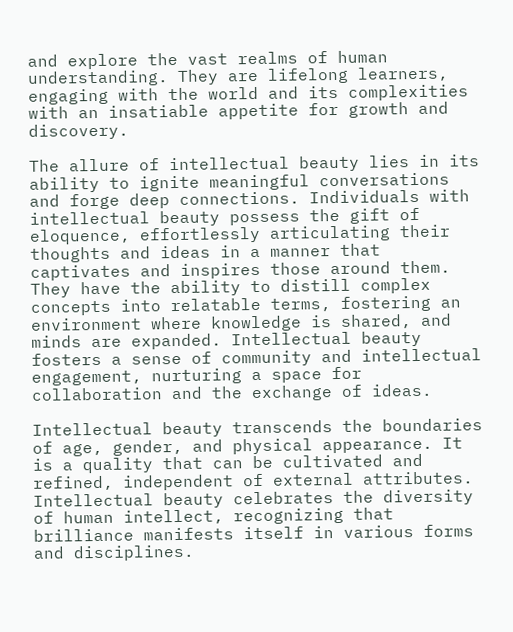and explore the vast realms of human understanding. They are lifelong learners, engaging with the world and its complexities with an insatiable appetite for growth and discovery.

The allure of intellectual beauty lies in its ability to ignite meaningful conversations and forge deep connections. Individuals with intellectual beauty possess the gift of eloquence, effortlessly articulating their thoughts and ideas in a manner that captivates and inspires those around them. They have the ability to distill complex concepts into relatable terms, fostering an environment where knowledge is shared, and minds are expanded. Intellectual beauty fosters a sense of community and intellectual engagement, nurturing a space for collaboration and the exchange of ideas.

Intellectual beauty transcends the boundaries of age, gender, and physical appearance. It is a quality that can be cultivated and refined, independent of external attributes. Intellectual beauty celebrates the diversity of human intellect, recognizing that brilliance manifests itself in various forms and disciplines.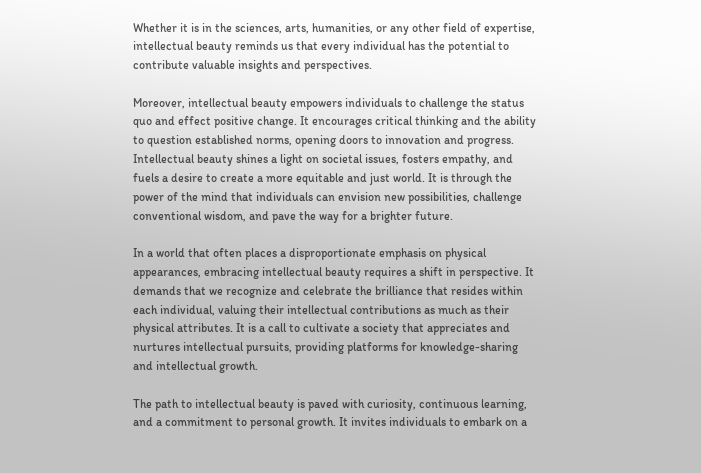Whether it is in the sciences, arts, humanities, or any other field of expertise, intellectual beauty reminds us that every individual has the potential to contribute valuable insights and perspectives.

Moreover, intellectual beauty empowers individuals to challenge the status quo and effect positive change. It encourages critical thinking and the ability to question established norms, opening doors to innovation and progress. Intellectual beauty shines a light on societal issues, fosters empathy, and fuels a desire to create a more equitable and just world. It is through the power of the mind that individuals can envision new possibilities, challenge conventional wisdom, and pave the way for a brighter future.

In a world that often places a disproportionate emphasis on physical appearances, embracing intellectual beauty requires a shift in perspective. It demands that we recognize and celebrate the brilliance that resides within each individual, valuing their intellectual contributions as much as their physical attributes. It is a call to cultivate a society that appreciates and nurtures intellectual pursuits, providing platforms for knowledge-sharing and intellectual growth.

The path to intellectual beauty is paved with curiosity, continuous learning, and a commitment to personal growth. It invites individuals to embark on a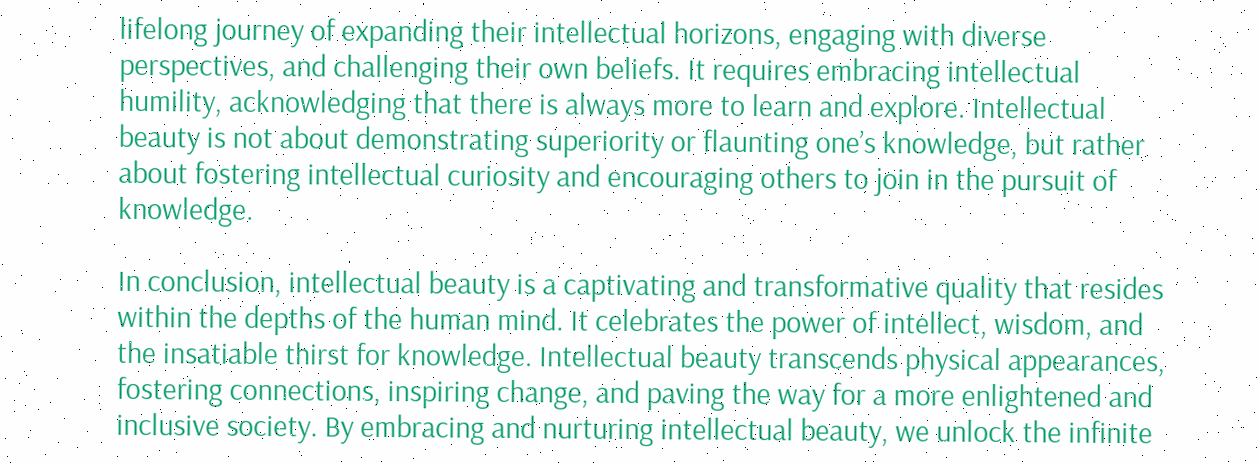lifelong journey of expanding their intellectual horizons, engaging with diverse perspectives, and challenging their own beliefs. It requires embracing intellectual humility, acknowledging that there is always more to learn and explore. Intellectual beauty is not about demonstrating superiority or flaunting one’s knowledge, but rather about fostering intellectual curiosity and encouraging others to join in the pursuit of knowledge.

In conclusion, intellectual beauty is a captivating and transformative quality that resides within the depths of the human mind. It celebrates the power of intellect, wisdom, and the insatiable thirst for knowledge. Intellectual beauty transcends physical appearances, fostering connections, inspiring change, and paving the way for a more enlightened and inclusive society. By embracing and nurturing intellectual beauty, we unlock the infinite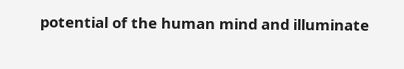potential of the human mind and illuminate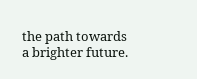the path towards a brighter future.